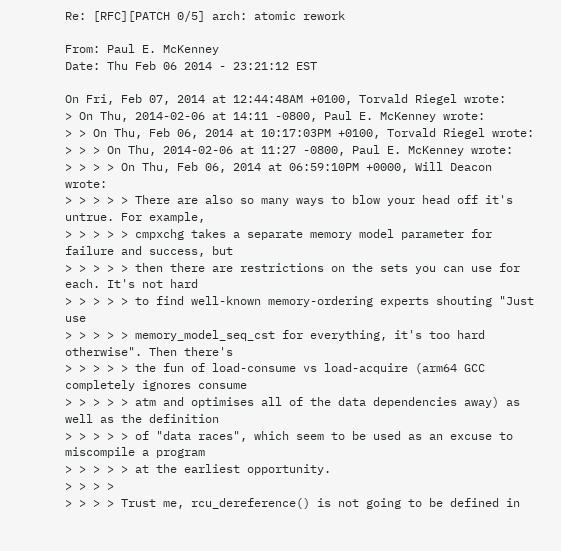Re: [RFC][PATCH 0/5] arch: atomic rework

From: Paul E. McKenney
Date: Thu Feb 06 2014 - 23:21:12 EST

On Fri, Feb 07, 2014 at 12:44:48AM +0100, Torvald Riegel wrote:
> On Thu, 2014-02-06 at 14:11 -0800, Paul E. McKenney wrote:
> > On Thu, Feb 06, 2014 at 10:17:03PM +0100, Torvald Riegel wrote:
> > > On Thu, 2014-02-06 at 11:27 -0800, Paul E. McKenney wrote:
> > > > On Thu, Feb 06, 2014 at 06:59:10PM +0000, Will Deacon wrote:
> > > > > There are also so many ways to blow your head off it's untrue. For example,
> > > > > cmpxchg takes a separate memory model parameter for failure and success, but
> > > > > then there are restrictions on the sets you can use for each. It's not hard
> > > > > to find well-known memory-ordering experts shouting "Just use
> > > > > memory_model_seq_cst for everything, it's too hard otherwise". Then there's
> > > > > the fun of load-consume vs load-acquire (arm64 GCC completely ignores consume
> > > > > atm and optimises all of the data dependencies away) as well as the definition
> > > > > of "data races", which seem to be used as an excuse to miscompile a program
> > > > > at the earliest opportunity.
> > > >
> > > > Trust me, rcu_dereference() is not going to be defined in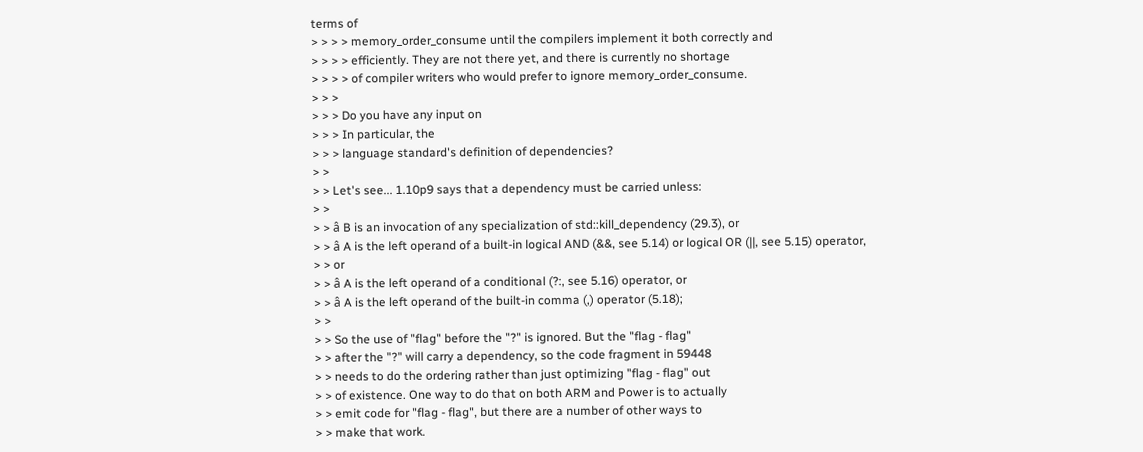terms of
> > > > memory_order_consume until the compilers implement it both correctly and
> > > > efficiently. They are not there yet, and there is currently no shortage
> > > > of compiler writers who would prefer to ignore memory_order_consume.
> > >
> > > Do you have any input on
> > > In particular, the
> > > language standard's definition of dependencies?
> >
> > Let's see... 1.10p9 says that a dependency must be carried unless:
> >
> > â B is an invocation of any specialization of std::kill_dependency (29.3), or
> > â A is the left operand of a built-in logical AND (&&, see 5.14) or logical OR (||, see 5.15) operator,
> > or
> > â A is the left operand of a conditional (?:, see 5.16) operator, or
> > â A is the left operand of the built-in comma (,) operator (5.18);
> >
> > So the use of "flag" before the "?" is ignored. But the "flag - flag"
> > after the "?" will carry a dependency, so the code fragment in 59448
> > needs to do the ordering rather than just optimizing "flag - flag" out
> > of existence. One way to do that on both ARM and Power is to actually
> > emit code for "flag - flag", but there are a number of other ways to
> > make that work.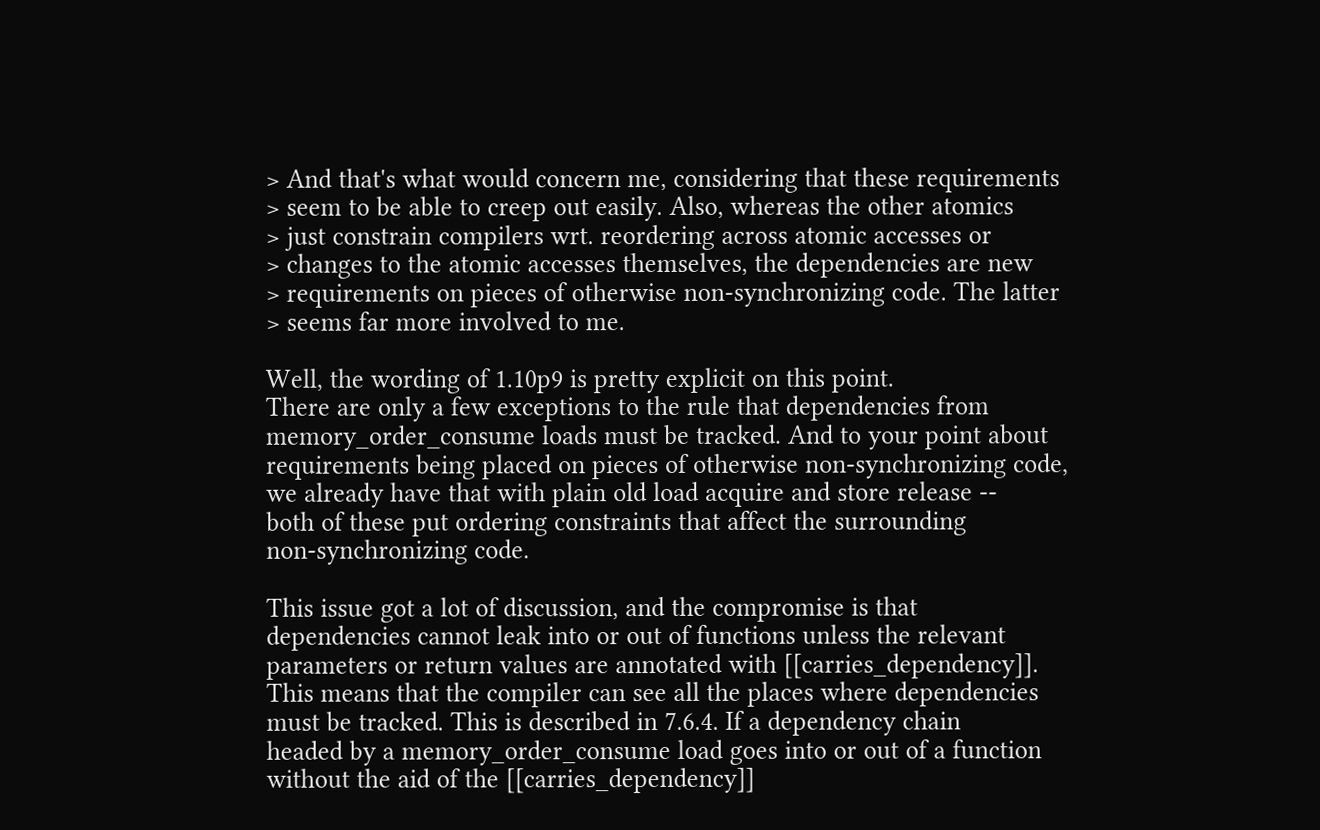> And that's what would concern me, considering that these requirements
> seem to be able to creep out easily. Also, whereas the other atomics
> just constrain compilers wrt. reordering across atomic accesses or
> changes to the atomic accesses themselves, the dependencies are new
> requirements on pieces of otherwise non-synchronizing code. The latter
> seems far more involved to me.

Well, the wording of 1.10p9 is pretty explicit on this point.
There are only a few exceptions to the rule that dependencies from
memory_order_consume loads must be tracked. And to your point about
requirements being placed on pieces of otherwise non-synchronizing code,
we already have that with plain old load acquire and store release --
both of these put ordering constraints that affect the surrounding
non-synchronizing code.

This issue got a lot of discussion, and the compromise is that
dependencies cannot leak into or out of functions unless the relevant
parameters or return values are annotated with [[carries_dependency]].
This means that the compiler can see all the places where dependencies
must be tracked. This is described in 7.6.4. If a dependency chain
headed by a memory_order_consume load goes into or out of a function
without the aid of the [[carries_dependency]]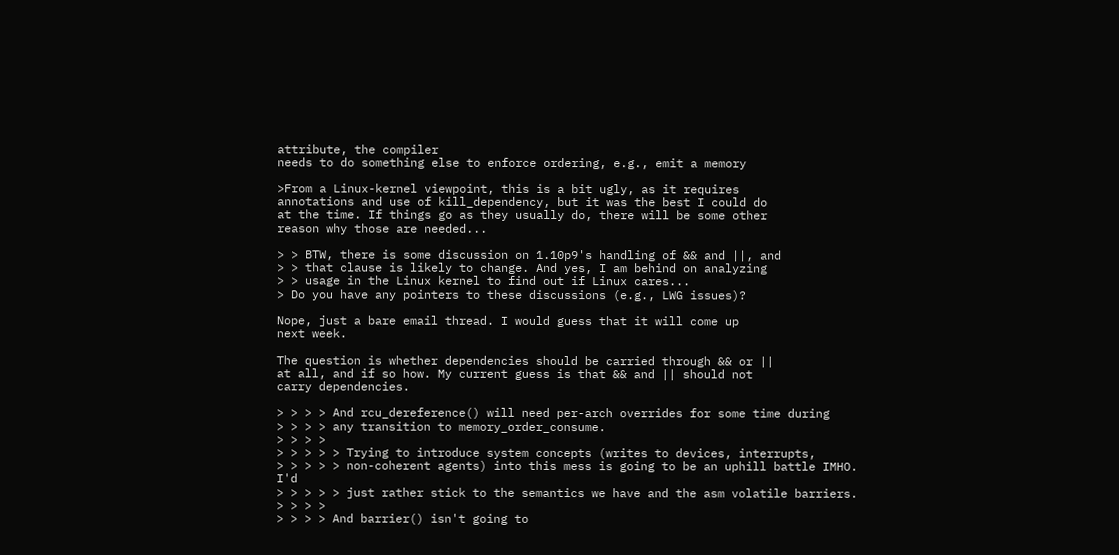attribute, the compiler
needs to do something else to enforce ordering, e.g., emit a memory

>From a Linux-kernel viewpoint, this is a bit ugly, as it requires
annotations and use of kill_dependency, but it was the best I could do
at the time. If things go as they usually do, there will be some other
reason why those are needed...

> > BTW, there is some discussion on 1.10p9's handling of && and ||, and
> > that clause is likely to change. And yes, I am behind on analyzing
> > usage in the Linux kernel to find out if Linux cares...
> Do you have any pointers to these discussions (e.g., LWG issues)?

Nope, just a bare email thread. I would guess that it will come up
next week.

The question is whether dependencies should be carried through && or ||
at all, and if so how. My current guess is that && and || should not
carry dependencies.

> > > > And rcu_dereference() will need per-arch overrides for some time during
> > > > any transition to memory_order_consume.
> > > >
> > > > > Trying to introduce system concepts (writes to devices, interrupts,
> > > > > non-coherent agents) into this mess is going to be an uphill battle IMHO. I'd
> > > > > just rather stick to the semantics we have and the asm volatile barriers.
> > > >
> > > > And barrier() isn't going to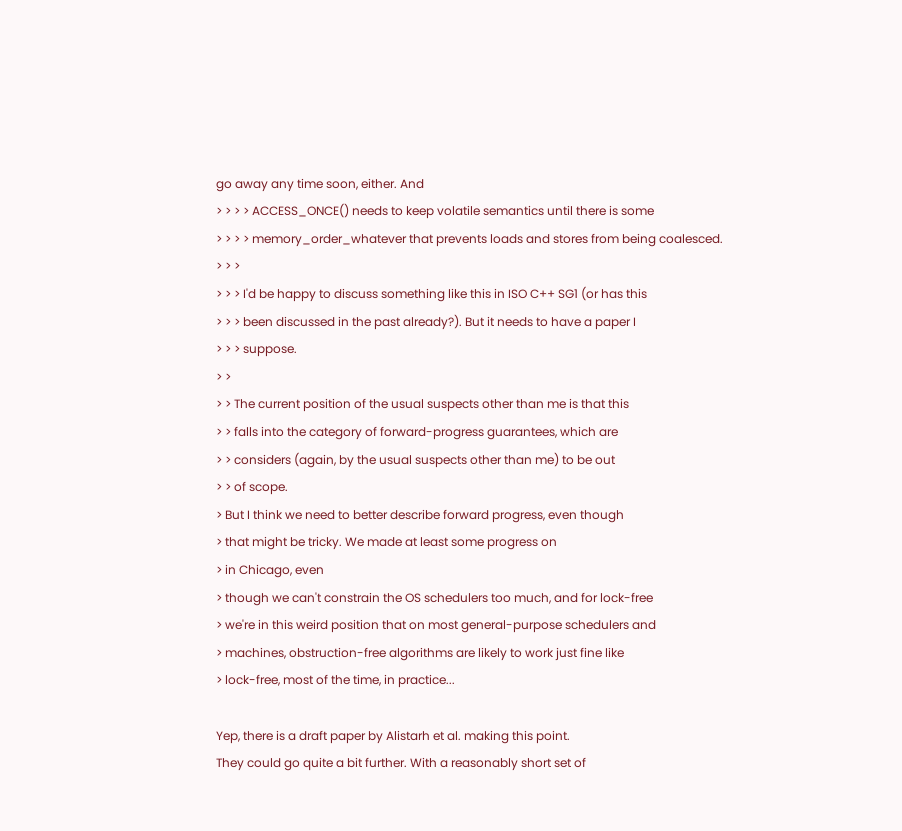go away any time soon, either. And
> > > > ACCESS_ONCE() needs to keep volatile semantics until there is some
> > > > memory_order_whatever that prevents loads and stores from being coalesced.
> > >
> > > I'd be happy to discuss something like this in ISO C++ SG1 (or has this
> > > been discussed in the past already?). But it needs to have a paper I
> > > suppose.
> >
> > The current position of the usual suspects other than me is that this
> > falls into the category of forward-progress guarantees, which are
> > considers (again, by the usual suspects other than me) to be out
> > of scope.
> But I think we need to better describe forward progress, even though
> that might be tricky. We made at least some progress on
> in Chicago, even
> though we can't constrain the OS schedulers too much, and for lock-free
> we're in this weird position that on most general-purpose schedulers and
> machines, obstruction-free algorithms are likely to work just fine like
> lock-free, most of the time, in practice...

Yep, there is a draft paper by Alistarh et al. making this point.
They could go quite a bit further. With a reasonably short set of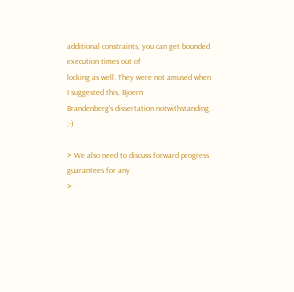additional constraints, you can get bounded execution times out of
locking as well. They were not amused when I suggested this, Bjoern
Brandenberg's dissertation notwithstanding. ;-)

> We also need to discuss forward progress guarantees for any
>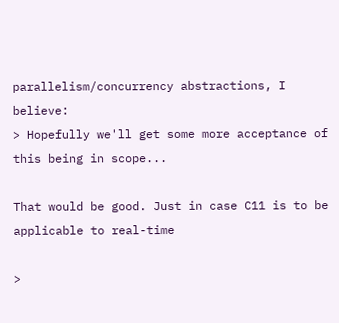parallelism/concurrency abstractions, I believe:
> Hopefully we'll get some more acceptance of this being in scope...

That would be good. Just in case C11 is to be applicable to real-time

>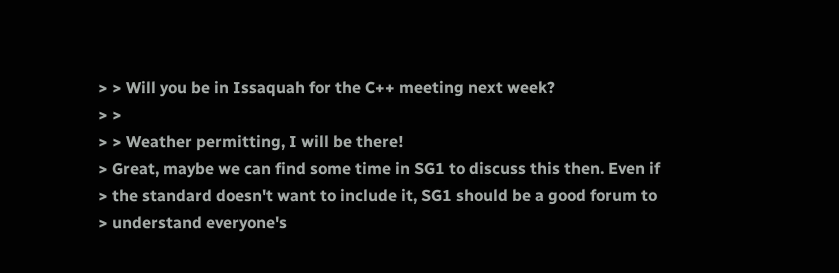> > Will you be in Issaquah for the C++ meeting next week?
> >
> > Weather permitting, I will be there!
> Great, maybe we can find some time in SG1 to discuss this then. Even if
> the standard doesn't want to include it, SG1 should be a good forum to
> understand everyone's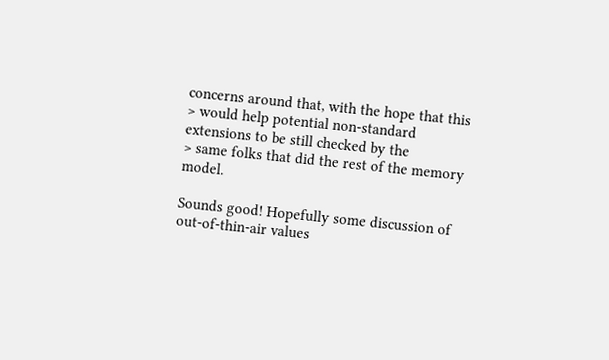concerns around that, with the hope that this
> would help potential non-standard extensions to be still checked by the
> same folks that did the rest of the memory model.

Sounds good! Hopefully some discussion of out-of-thin-air values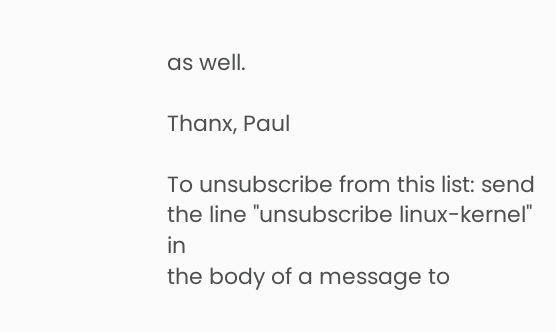as well.

Thanx, Paul

To unsubscribe from this list: send the line "unsubscribe linux-kernel" in
the body of a message to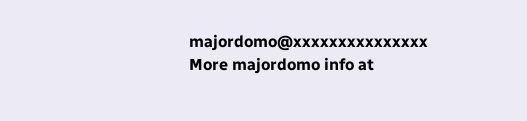majordomo@xxxxxxxxxxxxxxx
More majordomo info at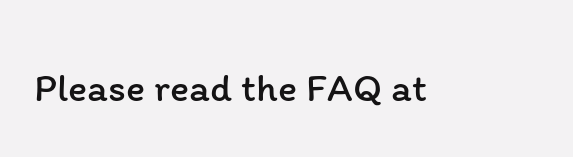Please read the FAQ at